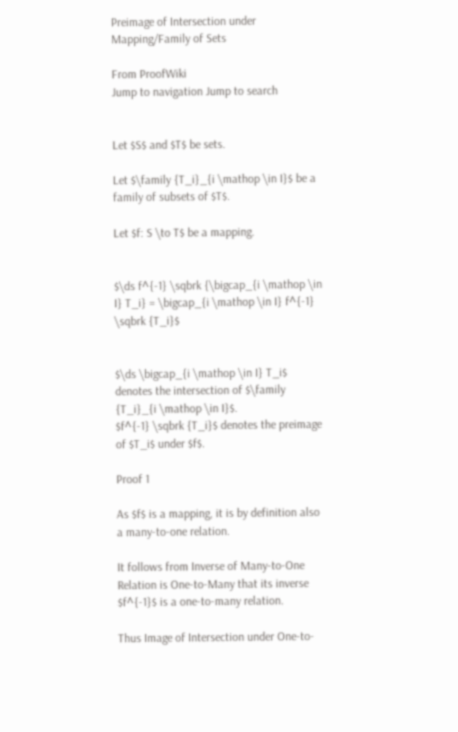Preimage of Intersection under Mapping/Family of Sets

From ProofWiki
Jump to navigation Jump to search


Let $S$ and $T$ be sets.

Let $\family {T_i}_{i \mathop \in I}$ be a family of subsets of $T$.

Let $f: S \to T$ be a mapping.


$\ds f^{-1} \sqbrk {\bigcap_{i \mathop \in I} T_i} = \bigcap_{i \mathop \in I} f^{-1} \sqbrk {T_i}$


$\ds \bigcap_{i \mathop \in I} T_i$ denotes the intersection of $\family {T_i}_{i \mathop \in I}$.
$f^{-1} \sqbrk {T_i}$ denotes the preimage of $T_i$ under $f$.

Proof 1

As $f$ is a mapping, it is by definition also a many-to-one relation.

It follows from Inverse of Many-to-One Relation is One-to-Many that its inverse $f^{-1}$ is a one-to-many relation.

Thus Image of Intersection under One-to-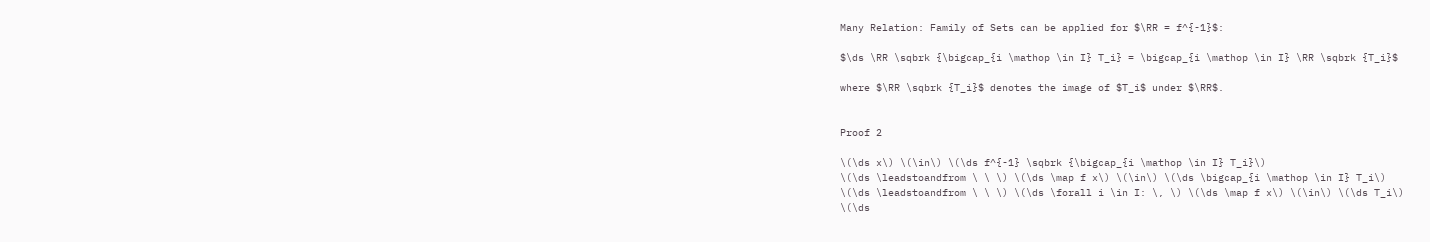Many Relation: Family of Sets can be applied for $\RR = f^{-1}$:

$\ds \RR \sqbrk {\bigcap_{i \mathop \in I} T_i} = \bigcap_{i \mathop \in I} \RR \sqbrk {T_i}$

where $\RR \sqbrk {T_i}$ denotes the image of $T_i$ under $\RR$.


Proof 2

\(\ds x\) \(\in\) \(\ds f^{-1} \sqbrk {\bigcap_{i \mathop \in I} T_i}\)
\(\ds \leadstoandfrom \ \ \) \(\ds \map f x\) \(\in\) \(\ds \bigcap_{i \mathop \in I} T_i\)
\(\ds \leadstoandfrom \ \ \) \(\ds \forall i \in I: \, \) \(\ds \map f x\) \(\in\) \(\ds T_i\)
\(\ds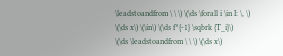\leadstoandfrom \ \ \) \(\ds \forall i \in I: \, \) \(\ds x\) \(\in\) \(\ds f^{-1} \sqbrk {T_i}\)
\(\ds \leadstoandfrom \ \ \) \(\ds x\)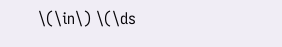\(\in\) \(\ds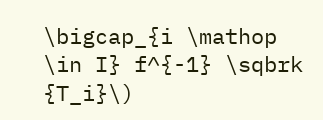\bigcap_{i \mathop \in I} f^{-1} \sqbrk {T_i}\)